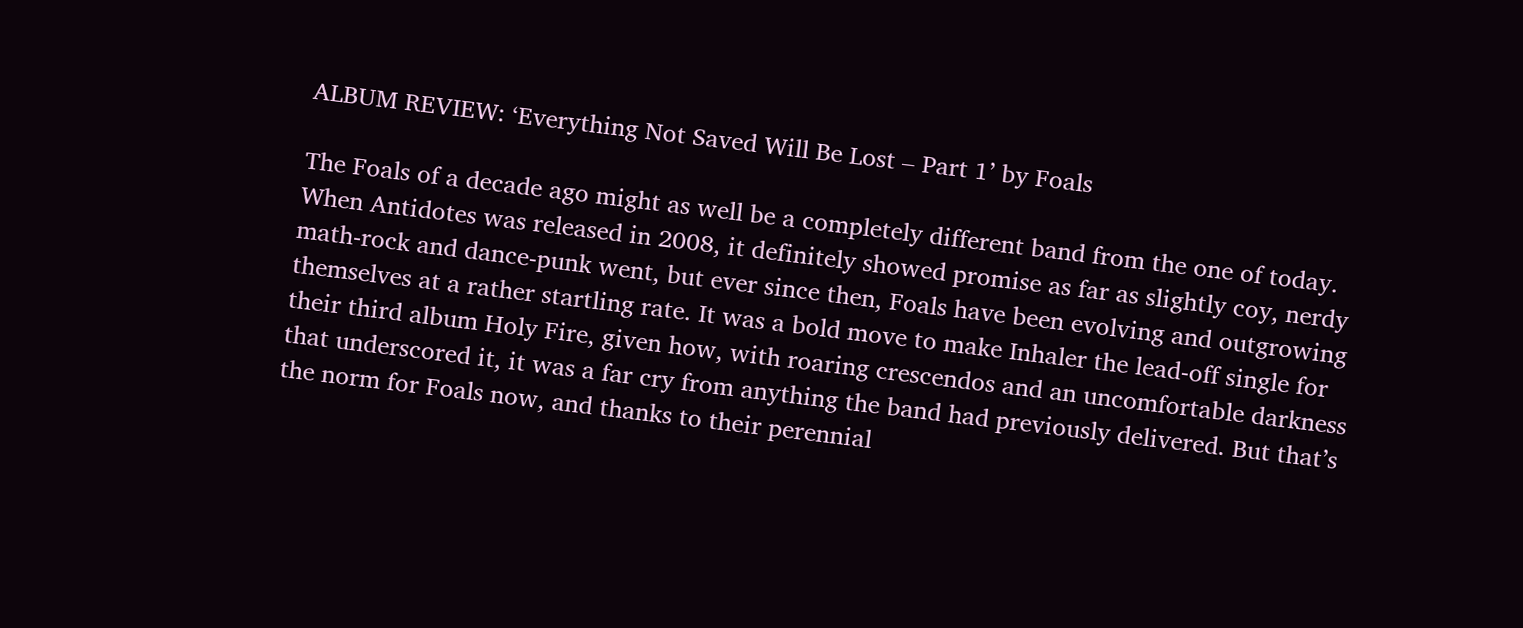ALBUM REVIEW: ‘Everything Not Saved Will Be Lost – Part 1’ by Foals

The Foals of a decade ago might as well be a completely different band from the one of today. When Antidotes was released in 2008, it definitely showed promise as far as slightly coy, nerdy math-rock and dance-punk went, but ever since then, Foals have been evolving and outgrowing themselves at a rather startling rate. It was a bold move to make Inhaler the lead-off single for their third album Holy Fire, given how, with roaring crescendos and an uncomfortable darkness that underscored it, it was a far cry from anything the band had previously delivered. But that’s the norm for Foals now, and thanks to their perennial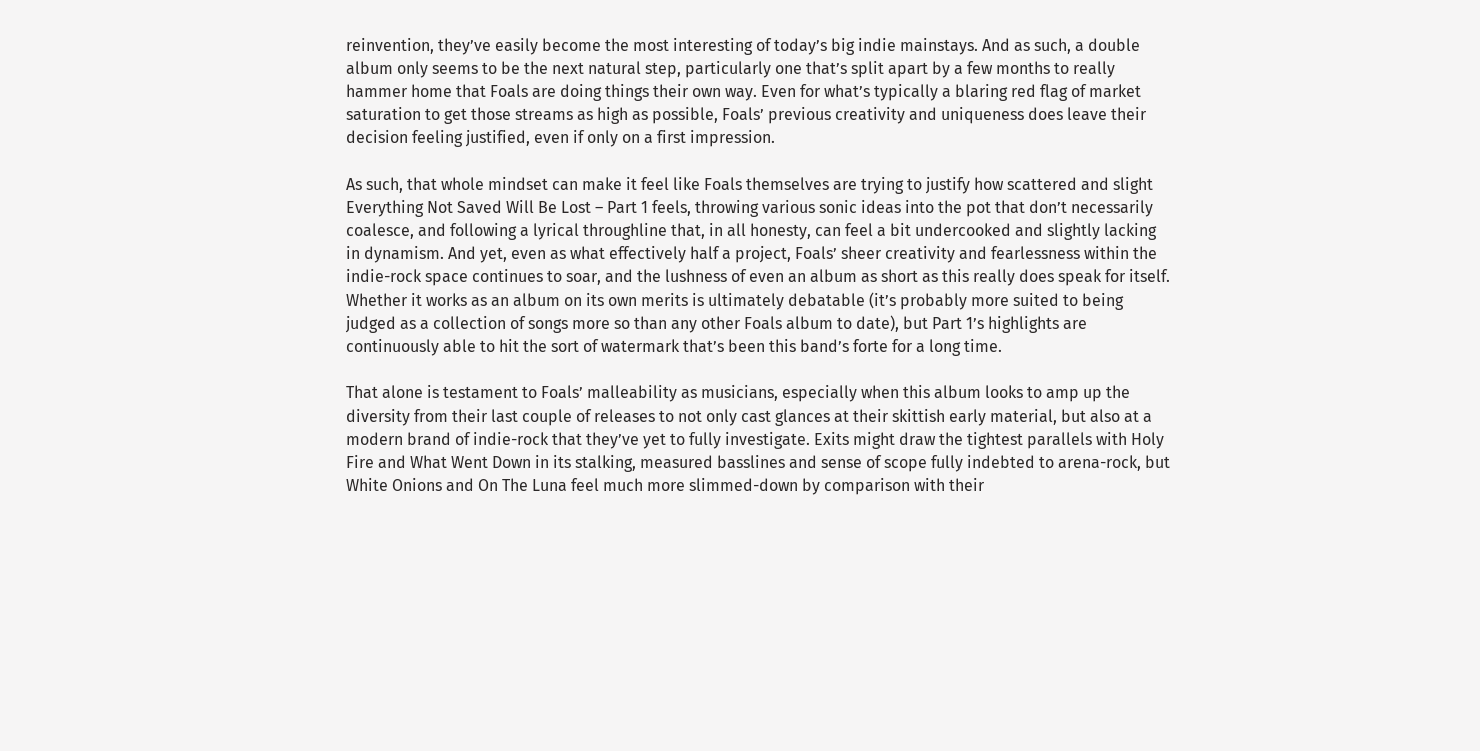reinvention, they’ve easily become the most interesting of today’s big indie mainstays. And as such, a double album only seems to be the next natural step, particularly one that’s split apart by a few months to really hammer home that Foals are doing things their own way. Even for what’s typically a blaring red flag of market saturation to get those streams as high as possible, Foals’ previous creativity and uniqueness does leave their decision feeling justified, even if only on a first impression.

As such, that whole mindset can make it feel like Foals themselves are trying to justify how scattered and slight Everything Not Saved Will Be Lost – Part 1 feels, throwing various sonic ideas into the pot that don’t necessarily coalesce, and following a lyrical throughline that, in all honesty, can feel a bit undercooked and slightly lacking in dynamism. And yet, even as what effectively half a project, Foals’ sheer creativity and fearlessness within the indie-rock space continues to soar, and the lushness of even an album as short as this really does speak for itself. Whether it works as an album on its own merits is ultimately debatable (it’s probably more suited to being judged as a collection of songs more so than any other Foals album to date), but Part 1’s highlights are continuously able to hit the sort of watermark that’s been this band’s forte for a long time.

That alone is testament to Foals’ malleability as musicians, especially when this album looks to amp up the diversity from their last couple of releases to not only cast glances at their skittish early material, but also at a modern brand of indie-rock that they’ve yet to fully investigate. Exits might draw the tightest parallels with Holy Fire and What Went Down in its stalking, measured basslines and sense of scope fully indebted to arena-rock, but White Onions and On The Luna feel much more slimmed-down by comparison with their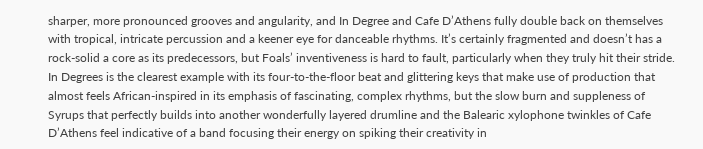sharper, more pronounced grooves and angularity, and In Degree and Cafe D’Athens fully double back on themselves with tropical, intricate percussion and a keener eye for danceable rhythms. It’s certainly fragmented and doesn’t has a rock-solid a core as its predecessors, but Foals’ inventiveness is hard to fault, particularly when they truly hit their stride. In Degrees is the clearest example with its four-to-the-floor beat and glittering keys that make use of production that almost feels African-inspired in its emphasis of fascinating, complex rhythms, but the slow burn and suppleness of Syrups that perfectly builds into another wonderfully layered drumline and the Balearic xylophone twinkles of Cafe D’Athens feel indicative of a band focusing their energy on spiking their creativity in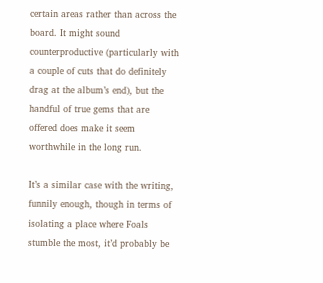certain areas rather than across the board. It might sound counterproductive (particularly with a couple of cuts that do definitely drag at the album’s end), but the handful of true gems that are offered does make it seem worthwhile in the long run.

It’s a similar case with the writing, funnily enough, though in terms of isolating a place where Foals stumble the most, it’d probably be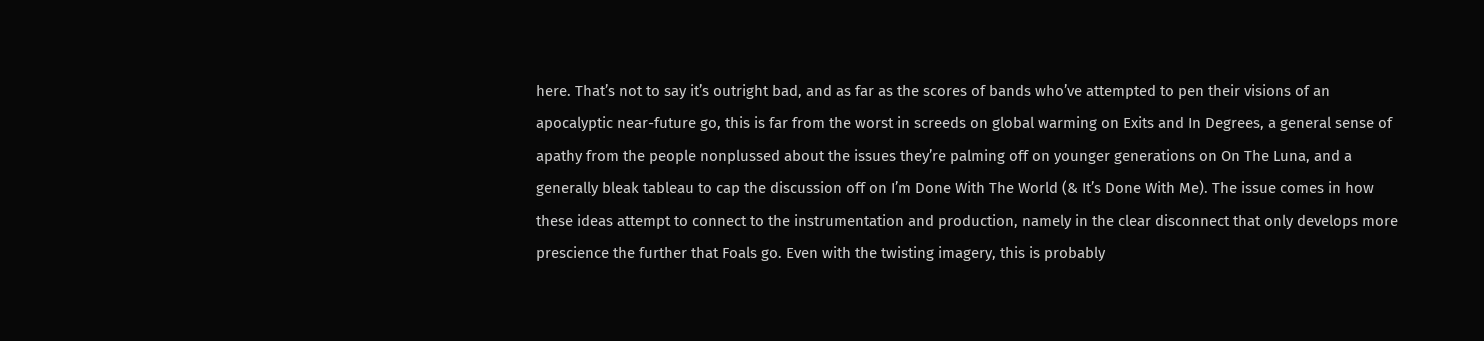here. That’s not to say it’s outright bad, and as far as the scores of bands who’ve attempted to pen their visions of an apocalyptic near-future go, this is far from the worst in screeds on global warming on Exits and In Degrees, a general sense of apathy from the people nonplussed about the issues they’re palming off on younger generations on On The Luna, and a generally bleak tableau to cap the discussion off on I’m Done With The World (& It’s Done With Me). The issue comes in how these ideas attempt to connect to the instrumentation and production, namely in the clear disconnect that only develops more prescience the further that Foals go. Even with the twisting imagery, this is probably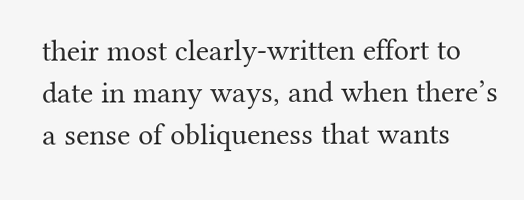their most clearly-written effort to date in many ways, and when there’s a sense of obliqueness that wants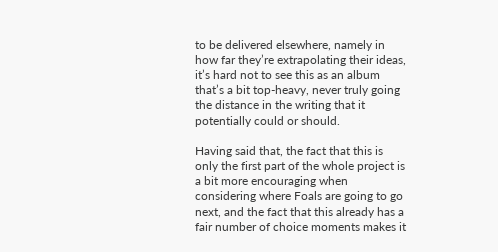to be delivered elsewhere, namely in how far they’re extrapolating their ideas, it’s hard not to see this as an album that’s a bit top-heavy, never truly going the distance in the writing that it potentially could or should.

Having said that, the fact that this is only the first part of the whole project is a bit more encouraging when considering where Foals are going to go next, and the fact that this already has a fair number of choice moments makes it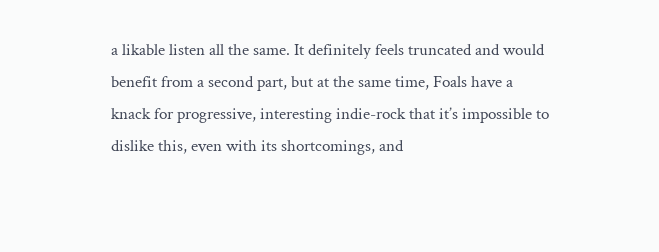a likable listen all the same. It definitely feels truncated and would benefit from a second part, but at the same time, Foals have a knack for progressive, interesting indie-rock that it’s impossible to dislike this, even with its shortcomings, and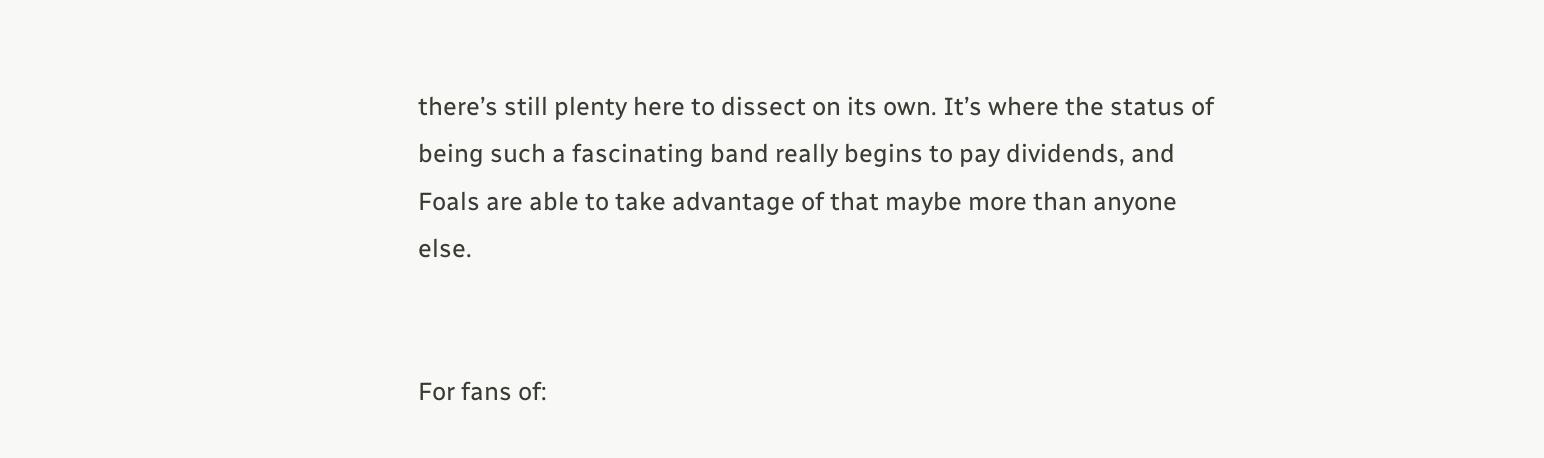there’s still plenty here to dissect on its own. It’s where the status of being such a fascinating band really begins to pay dividends, and Foals are able to take advantage of that maybe more than anyone else.


For fans of: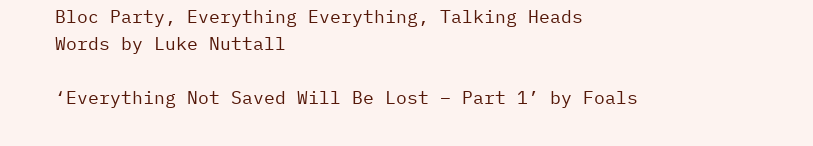Bloc Party, Everything Everything, Talking Heads
Words by Luke Nuttall

‘Everything Not Saved Will Be Lost – Part 1’ by Foals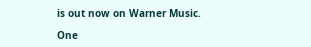is out now on Warner Music.

One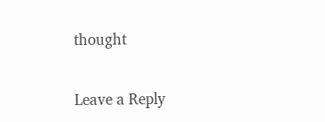thought

Leave a Reply